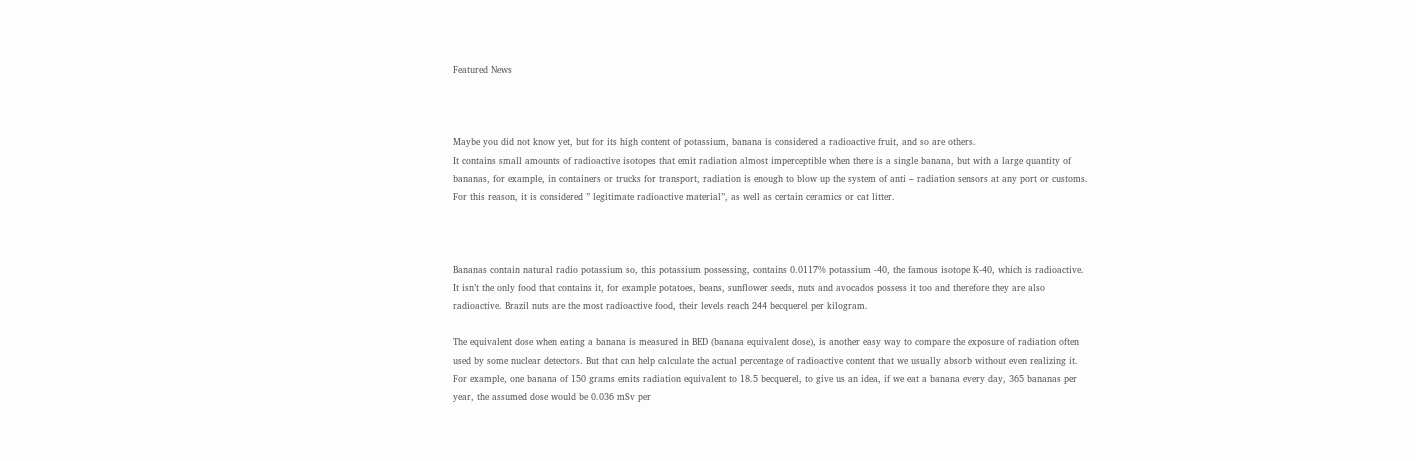Featured News



Maybe you did not know yet, but for its high content of potassium, banana is considered a radioactive fruit, and so are others.
It contains small amounts of radioactive isotopes that emit radiation almost imperceptible when there is a single banana, but with a large quantity of bananas, for example, in containers or trucks for transport, radiation is enough to blow up the system of anti – radiation sensors at any port or customs.
For this reason, it is considered ” legitimate radioactive material”, as well as certain ceramics or cat litter.



Bananas contain natural radio potassium so, this potassium possessing, contains 0.0117% potassium -40, the famous isotope K-40, which is radioactive. It isn’t the only food that contains it, for example potatoes, beans, sunflower seeds, nuts and avocados possess it too and therefore they are also radioactive. Brazil nuts are the most radioactive food, their levels reach 244 becquerel per kilogram.

The equivalent dose when eating a banana is measured in BED (banana equivalent dose), is another easy way to compare the exposure of radiation often used by some nuclear detectors. But that can help calculate the actual percentage of radioactive content that we usually absorb without even realizing it.
For example, one banana of 150 grams emits radiation equivalent to 18.5 becquerel, to give us an idea, if we eat a banana every day, 365 bananas per year, the assumed dose would be 0.036 mSv per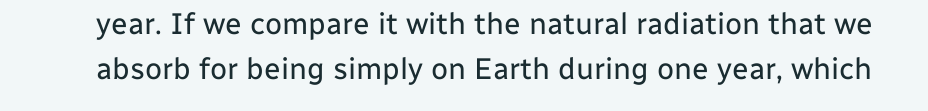year. If we compare it with the natural radiation that we absorb for being simply on Earth during one year, which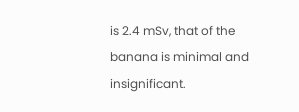is 2.4 mSv, that of the banana is minimal and insignificant.